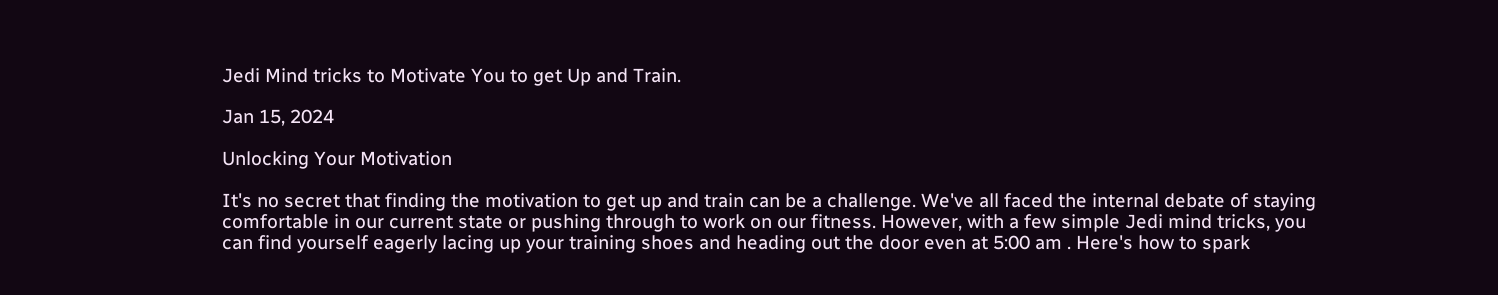Jedi Mind tricks to Motivate You to get Up and Train.

Jan 15, 2024

Unlocking Your Motivation

It's no secret that finding the motivation to get up and train can be a challenge. We've all faced the internal debate of staying comfortable in our current state or pushing through to work on our fitness. However, with a few simple Jedi mind tricks, you can find yourself eagerly lacing up your training shoes and heading out the door even at 5:00 am . Here's how to spark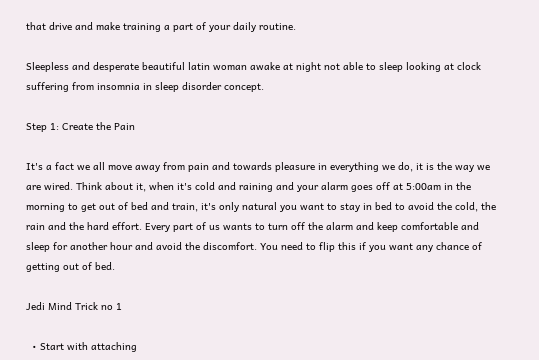that drive and make training a part of your daily routine.

Sleepless and desperate beautiful latin woman awake at night not able to sleep looking at clock suffering from insomnia in sleep disorder concept.

Step 1: Create the Pain

It's a fact we all move away from pain and towards pleasure in everything we do, it is the way we are wired. Think about it, when it's cold and raining and your alarm goes off at 5:00am in the morning to get out of bed and train, it's only natural you want to stay in bed to avoid the cold, the rain and the hard effort. Every part of us wants to turn off the alarm and keep comfortable and sleep for another hour and avoid the discomfort. You need to flip this if you want any chance of getting out of bed.

Jedi Mind Trick no 1

  • Start with attaching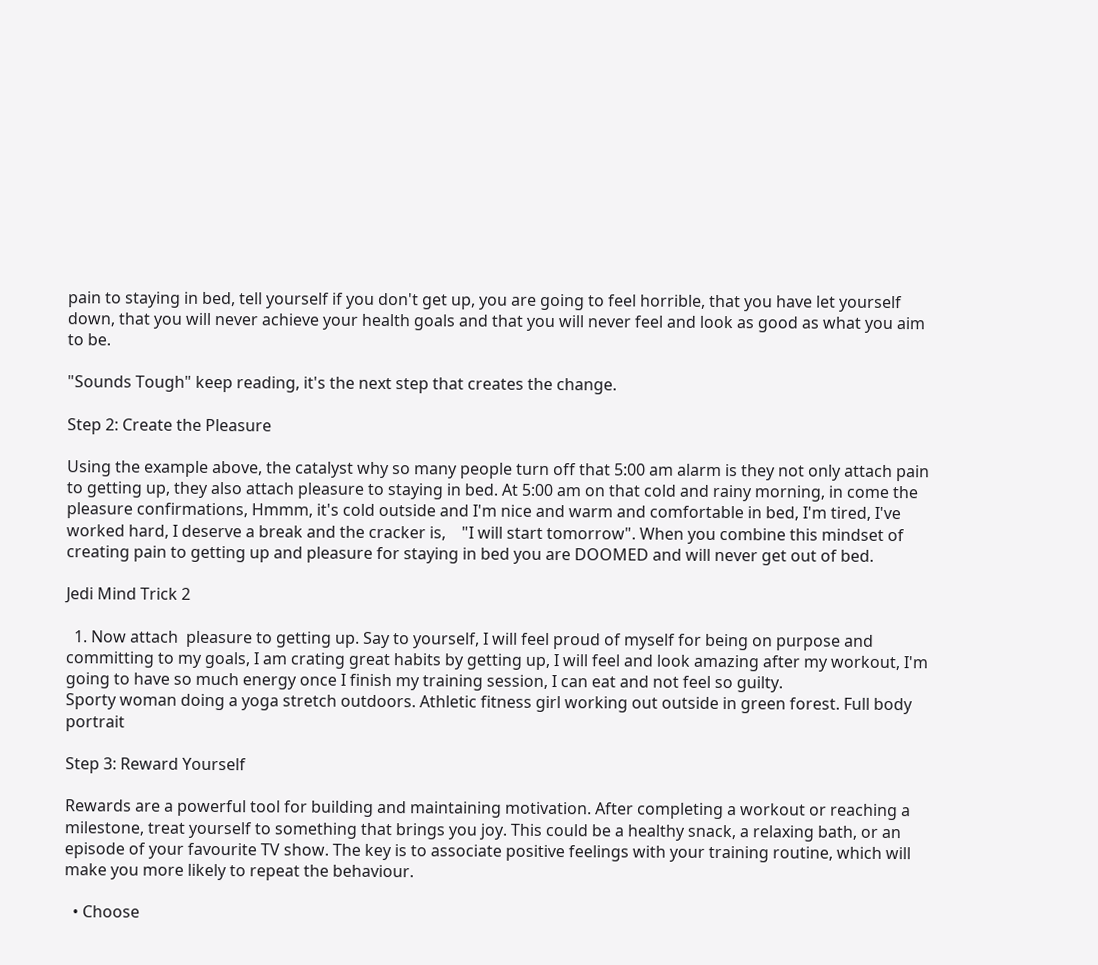pain to staying in bed, tell yourself if you don't get up, you are going to feel horrible, that you have let yourself down, that you will never achieve your health goals and that you will never feel and look as good as what you aim to be.

"Sounds Tough" keep reading, it's the next step that creates the change.

Step 2: Create the Pleasure

Using the example above, the catalyst why so many people turn off that 5:00 am alarm is they not only attach pain to getting up, they also attach pleasure to staying in bed. At 5:00 am on that cold and rainy morning, in come the pleasure confirmations, Hmmm, it's cold outside and I'm nice and warm and comfortable in bed, I'm tired, I've worked hard, I deserve a break and the cracker is,    "I will start tomorrow". When you combine this mindset of creating pain to getting up and pleasure for staying in bed you are DOOMED and will never get out of bed.

Jedi Mind Trick 2

  1. Now attach  pleasure to getting up. Say to yourself, I will feel proud of myself for being on purpose and committing to my goals, I am crating great habits by getting up, I will feel and look amazing after my workout, I'm going to have so much energy once I finish my training session, I can eat and not feel so guilty.
Sporty woman doing a yoga stretch outdoors. Athletic fitness girl working out outside in green forest. Full body portrait

Step 3: Reward Yourself

Rewards are a powerful tool for building and maintaining motivation. After completing a workout or reaching a milestone, treat yourself to something that brings you joy. This could be a healthy snack, a relaxing bath, or an episode of your favourite TV show. The key is to associate positive feelings with your training routine, which will make you more likely to repeat the behaviour.

  • Choose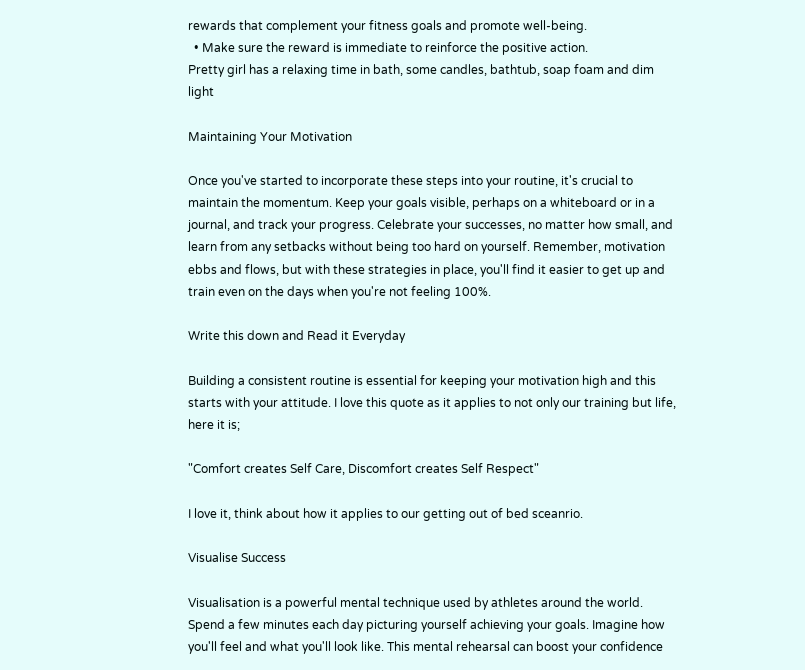rewards that complement your fitness goals and promote well-being.
  • Make sure the reward is immediate to reinforce the positive action.
Pretty girl has a relaxing time in bath, some candles, bathtub, soap foam and dim light

Maintaining Your Motivation

Once you've started to incorporate these steps into your routine, it's crucial to maintain the momentum. Keep your goals visible, perhaps on a whiteboard or in a journal, and track your progress. Celebrate your successes, no matter how small, and learn from any setbacks without being too hard on yourself. Remember, motivation ebbs and flows, but with these strategies in place, you'll find it easier to get up and train even on the days when you're not feeling 100%.

Write this down and Read it Everyday

Building a consistent routine is essential for keeping your motivation high and this starts with your attitude. I love this quote as it applies to not only our training but life, here it is;

"Comfort creates Self Care, Discomfort creates Self Respect"

I love it, think about how it applies to our getting out of bed sceanrio.

Visualise Success

Visualisation is a powerful mental technique used by athletes around the world. Spend a few minutes each day picturing yourself achieving your goals. Imagine how you'll feel and what you'll look like. This mental rehearsal can boost your confidence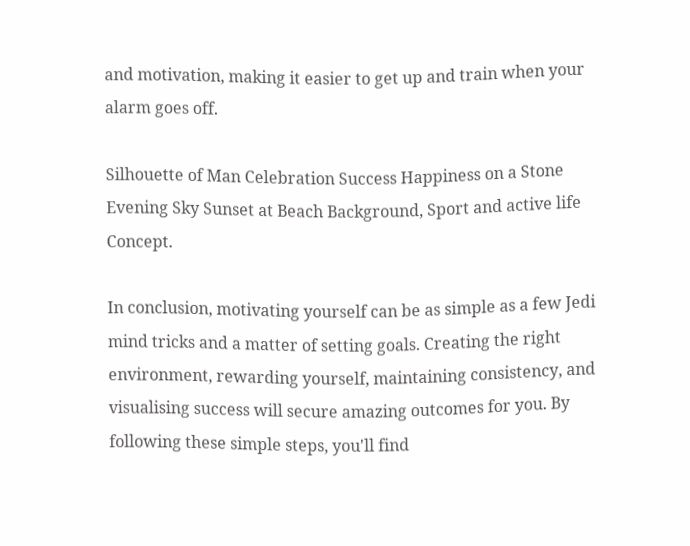and motivation, making it easier to get up and train when your alarm goes off.

Silhouette of Man Celebration Success Happiness on a Stone Evening Sky Sunset at Beach Background, Sport and active life Concept.

In conclusion, motivating yourself can be as simple as a few Jedi mind tricks and a matter of setting goals. Creating the right environment, rewarding yourself, maintaining consistency, and visualising success will secure amazing outcomes for you. By following these simple steps, you'll find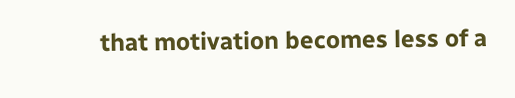that motivation becomes less of a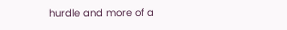hurdle and more of a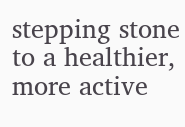stepping stone to a healthier, more active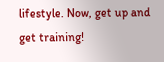lifestyle. Now, get up and get training!